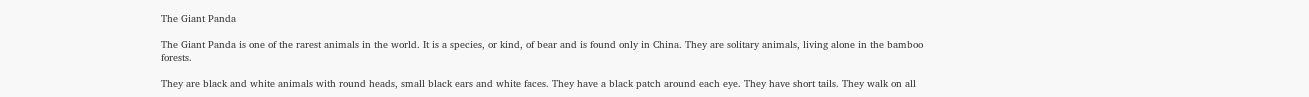The Giant Panda

The Giant Panda is one of the rarest animals in the world. It is a species, or kind, of bear and is found only in China. They are solitary animals, living alone in the bamboo forests.

They are black and white animals with round heads, small black ears and white faces. They have a black patch around each eye. They have short tails. They walk on all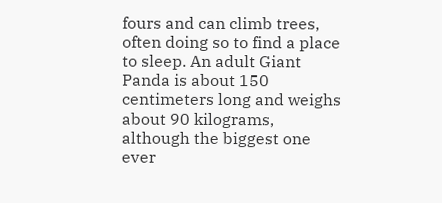fours and can climb trees, often doing so to find a place to sleep. An adult Giant Panda is about 150 centimeters long and weighs about 90 kilograms, although the biggest one ever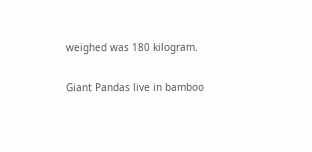weighed was 180 kilogram.

Giant Pandas live in bamboo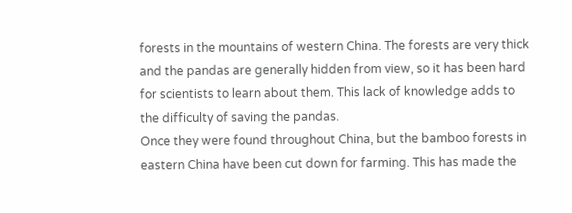forests in the mountains of western China. The forests are very thick and the pandas are generally hidden from view, so it has been hard for scientists to learn about them. This lack of knowledge adds to the difficulty of saving the pandas.
Once they were found throughout China, but the bamboo forests in eastern China have been cut down for farming. This has made the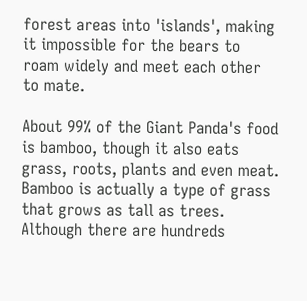forest areas into 'islands', making it impossible for the bears to roam widely and meet each other to mate.

About 99% of the Giant Panda's food is bamboo, though it also eats grass, roots, plants and even meat. Bamboo is actually a type of grass that grows as tall as trees. Although there are hundreds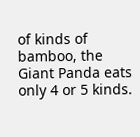of kinds of bamboo, the Giant Panda eats only 4 or 5 kinds.